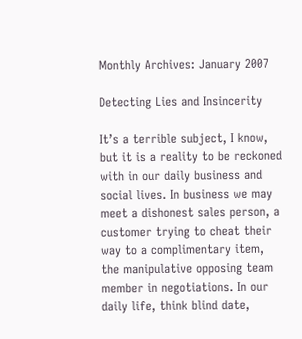Monthly Archives: January 2007

Detecting Lies and Insincerity

It’s a terrible subject, I know, but it is a reality to be reckoned with in our daily business and social lives. In business we may meet a dishonest sales person, a customer trying to cheat their way to a complimentary item, the manipulative opposing team member in negotiations. In our daily life, think blind date,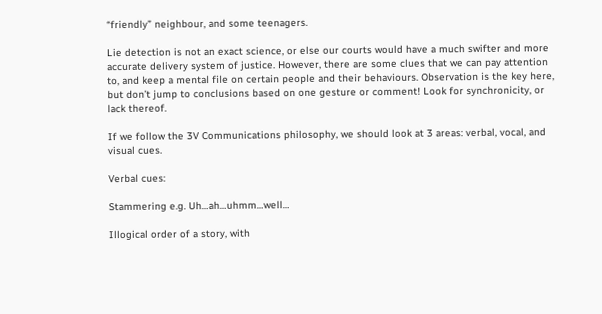“friendly” neighbour, and some teenagers.

Lie detection is not an exact science, or else our courts would have a much swifter and more accurate delivery system of justice. However, there are some clues that we can pay attention to, and keep a mental file on certain people and their behaviours. Observation is the key here, but don’t jump to conclusions based on one gesture or comment! Look for synchronicity, or lack thereof.

If we follow the 3V Communications philosophy, we should look at 3 areas: verbal, vocal, and visual cues.

Verbal cues:

Stammering e.g. Uh…ah…uhmm…well…

Illogical order of a story, with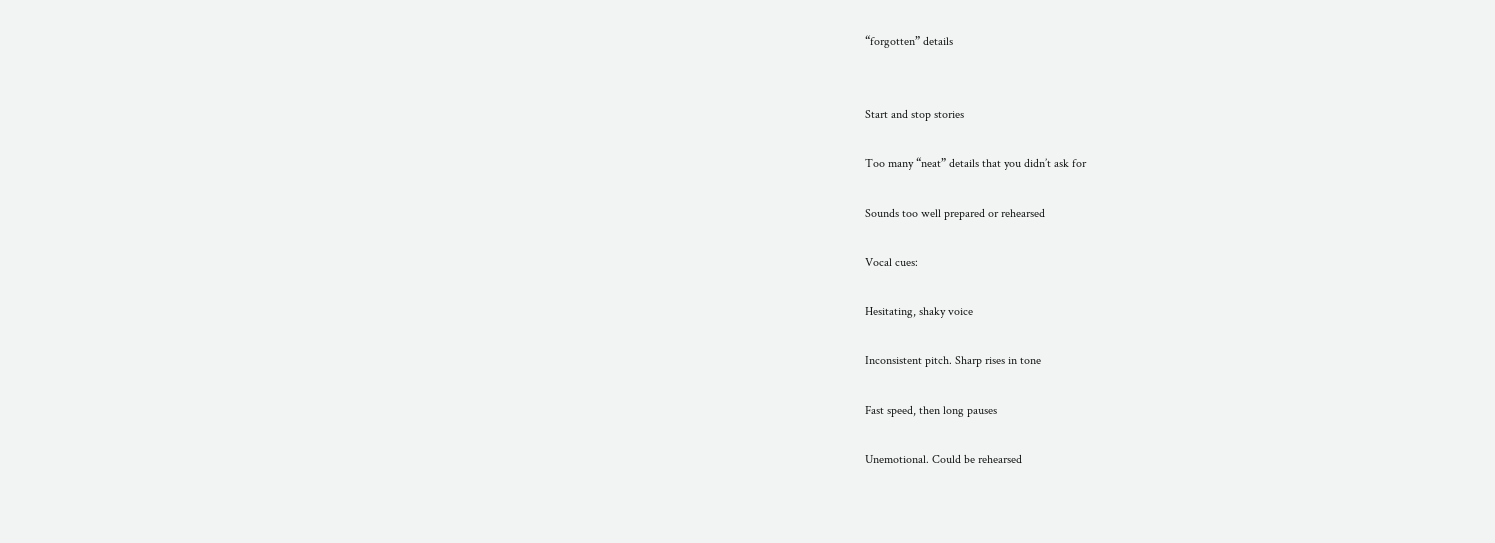“forgotten” details


Start and stop stories

Too many “neat” details that you didn’t ask for

Sounds too well prepared or rehearsed

Vocal cues:

Hesitating, shaky voice

Inconsistent pitch. Sharp rises in tone

Fast speed, then long pauses

Unemotional. Could be rehearsed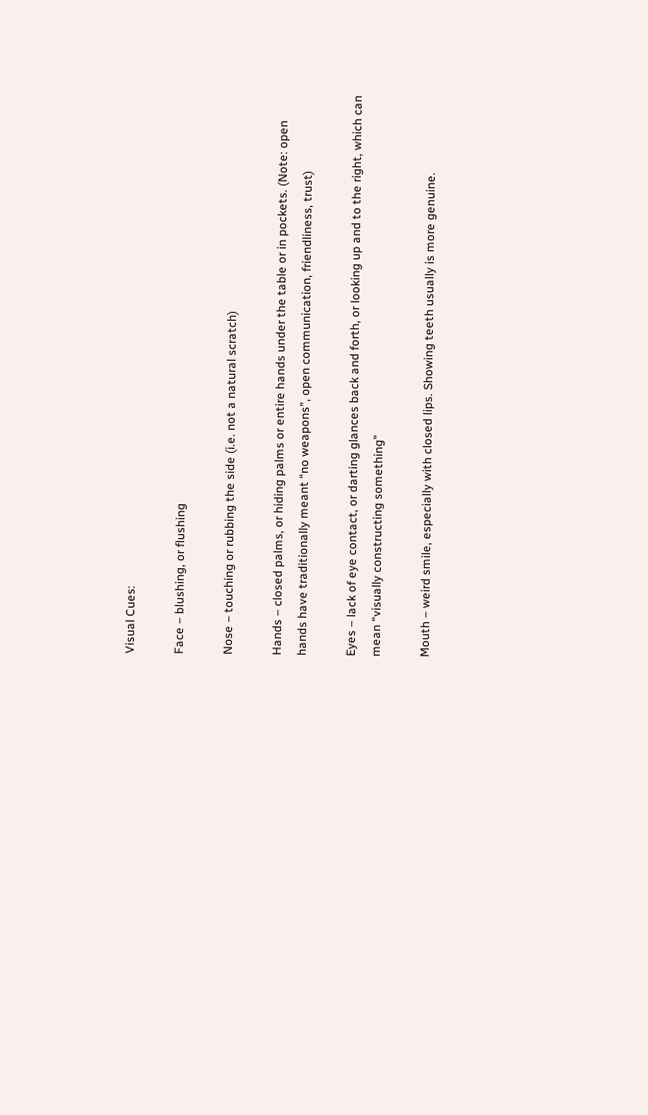Visual Cues:

Face – blushing, or flushing

Nose – touching or rubbing the side (i.e. not a natural scratch)

Hands – closed palms, or hiding palms or entire hands under the table or in pockets. (Note: open hands have traditionally meant “no weapons”, open communication, friendliness, trust)

Eyes – lack of eye contact, or darting glances back and forth, or looking up and to the right, which can mean “visually constructing something”

Mouth – weird smile, especially with closed lips. Showing teeth usually is more genuine.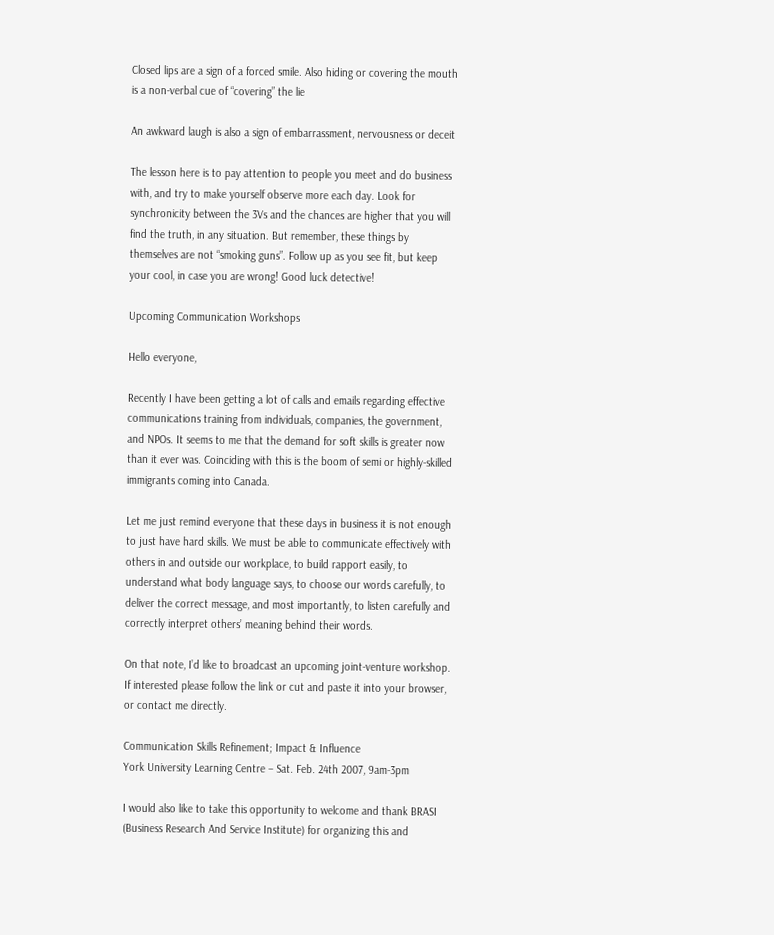Closed lips are a sign of a forced smile. Also hiding or covering the mouth is a non-verbal cue of “covering” the lie

An awkward laugh is also a sign of embarrassment, nervousness or deceit

The lesson here is to pay attention to people you meet and do business with, and try to make yourself observe more each day. Look for synchronicity between the 3Vs and the chances are higher that you will find the truth, in any situation. But remember, these things by themselves are not “smoking guns”. Follow up as you see fit, but keep your cool, in case you are wrong! Good luck detective!

Upcoming Communication Workshops

Hello everyone,

Recently I have been getting a lot of calls and emails regarding effective communications training from individuals, companies, the government, and NPOs. It seems to me that the demand for soft skills is greater now than it ever was. Coinciding with this is the boom of semi or highly-skilled immigrants coming into Canada.

Let me just remind everyone that these days in business it is not enough to just have hard skills. We must be able to communicate effectively with others in and outside our workplace, to build rapport easily, to understand what body language says, to choose our words carefully, to deliver the correct message, and most importantly, to listen carefully and correctly interpret others’ meaning behind their words.

On that note, I’d like to broadcast an upcoming joint-venture workshop. If interested please follow the link or cut and paste it into your browser, or contact me directly.

Communication Skills Refinement; Impact & Influence
York University Learning Centre – Sat. Feb. 24th 2007, 9am-3pm

I would also like to take this opportunity to welcome and thank BRASI (Business Research And Service Institute) for organizing this and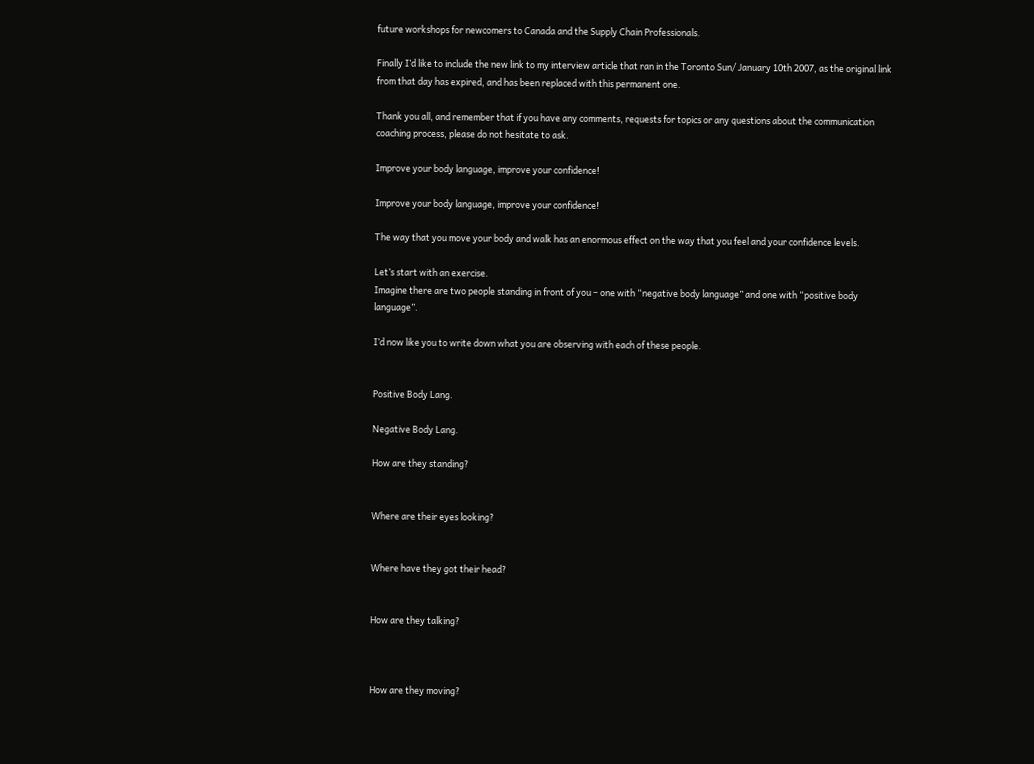future workshops for newcomers to Canada and the Supply Chain Professionals.

Finally I’d like to include the new link to my interview article that ran in the Toronto Sun/ January 10th 2007, as the original link from that day has expired, and has been replaced with this permanent one.

Thank you all, and remember that if you have any comments, requests for topics or any questions about the communication coaching process, please do not hesitate to ask.

Improve your body language, improve your confidence!

Improve your body language, improve your confidence!

The way that you move your body and walk has an enormous effect on the way that you feel and your confidence levels.

Let’s start with an exercise.
Imagine there are two people standing in front of you – one with “negative body language” and one with “positive body language”.

I’d now like you to write down what you are observing with each of these people.


Positive Body Lang.

Negative Body Lang.

How are they standing?


Where are their eyes looking?


Where have they got their head?


How are they talking?



How are they moving?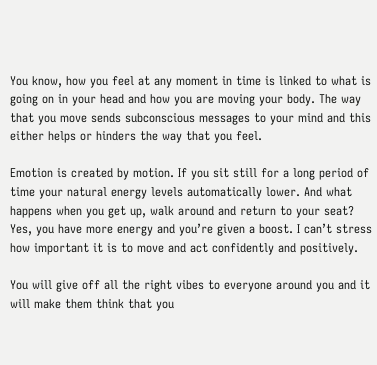You know, how you feel at any moment in time is linked to what is going on in your head and how you are moving your body. The way that you move sends subconscious messages to your mind and this either helps or hinders the way that you feel.

Emotion is created by motion. If you sit still for a long period of time your natural energy levels automatically lower. And what happens when you get up, walk around and return to your seat? Yes, you have more energy and you’re given a boost. I can’t stress how important it is to move and act confidently and positively.

You will give off all the right vibes to everyone around you and it will make them think that you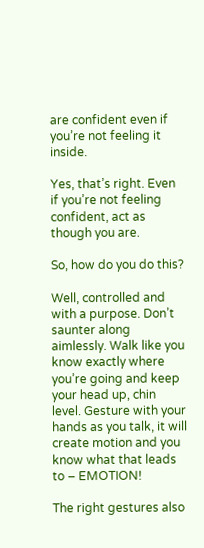are confident even if you’re not feeling it inside.

Yes, that’s right. Even if you’re not feeling confident, act as though you are.

So, how do you do this?

Well, controlled and with a purpose. Don’t saunter along aimlessly. Walk like you know exactly where you’re going and keep your head up, chin level. Gesture with your hands as you talk, it will create motion and you know what that leads to – EMOTION!

The right gestures also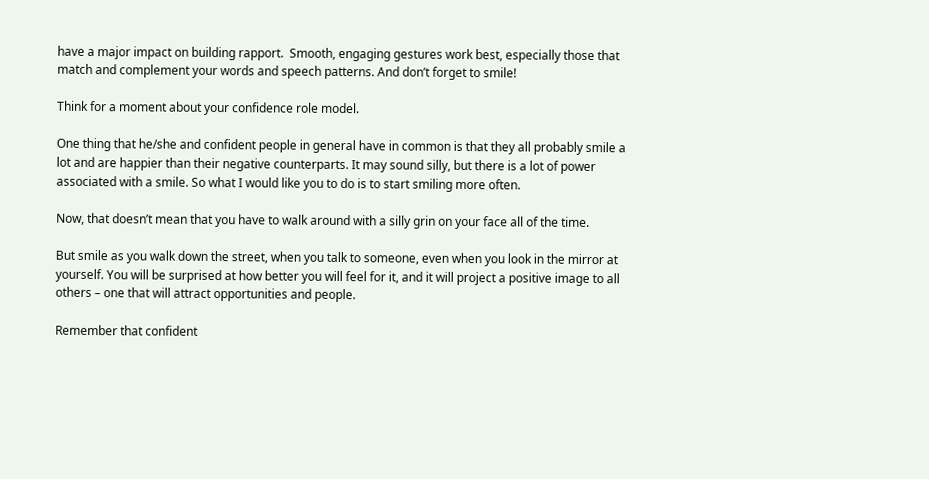have a major impact on building rapport.  Smooth, engaging gestures work best, especially those that match and complement your words and speech patterns. And don’t forget to smile!

Think for a moment about your confidence role model.

One thing that he/she and confident people in general have in common is that they all probably smile a lot and are happier than their negative counterparts. It may sound silly, but there is a lot of power associated with a smile. So what I would like you to do is to start smiling more often.

Now, that doesn’t mean that you have to walk around with a silly grin on your face all of the time.

But smile as you walk down the street, when you talk to someone, even when you look in the mirror at yourself. You will be surprised at how better you will feel for it, and it will project a positive image to all others – one that will attract opportunities and people.

Remember that confident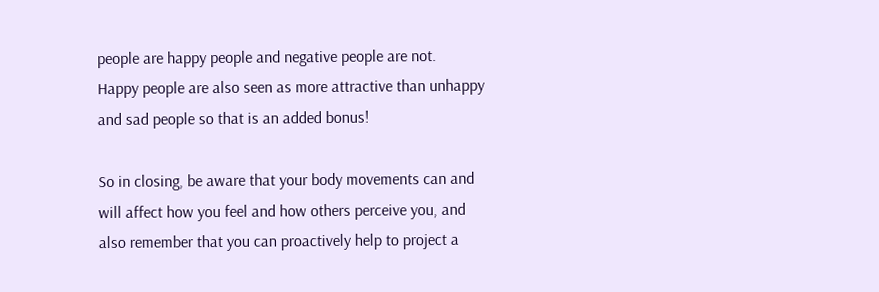people are happy people and negative people are not.
Happy people are also seen as more attractive than unhappy and sad people so that is an added bonus!

So in closing, be aware that your body movements can and will affect how you feel and how others perceive you, and also remember that you can proactively help to project a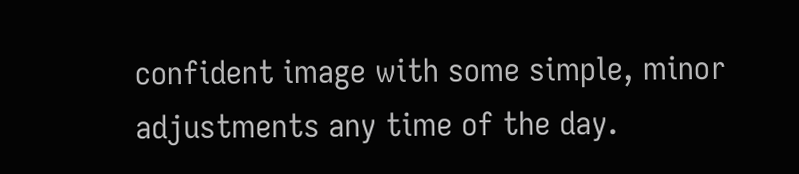confident image with some simple, minor adjustments any time of the day.